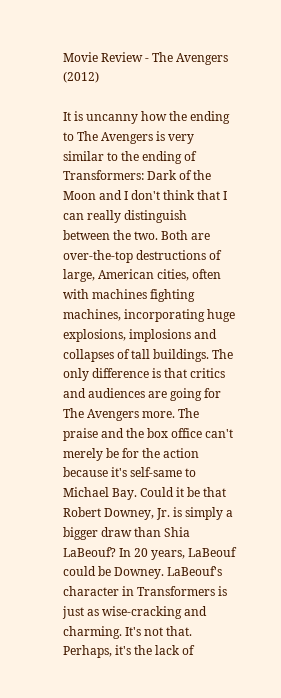Movie Review - The Avengers (2012)

It is uncanny how the ending to The Avengers is very similar to the ending of Transformers: Dark of the Moon and I don't think that I can really distinguish between the two. Both are over-the-top destructions of large, American cities, often with machines fighting machines, incorporating huge explosions, implosions and collapses of tall buildings. The only difference is that critics and audiences are going for The Avengers more. The praise and the box office can't merely be for the action because it's self-same to Michael Bay. Could it be that Robert Downey, Jr. is simply a bigger draw than Shia LaBeouf? In 20 years, LaBeouf could be Downey. LaBeouf's character in Transformers is just as wise-cracking and charming. It's not that. Perhaps, it's the lack of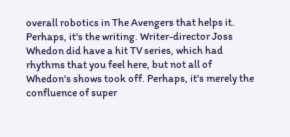overall robotics in The Avengers that helps it. Perhaps, it's the writing. Writer-director Joss Whedon did have a hit TV series, which had rhythms that you feel here, but not all of Whedon's shows took off. Perhaps, it's merely the confluence of super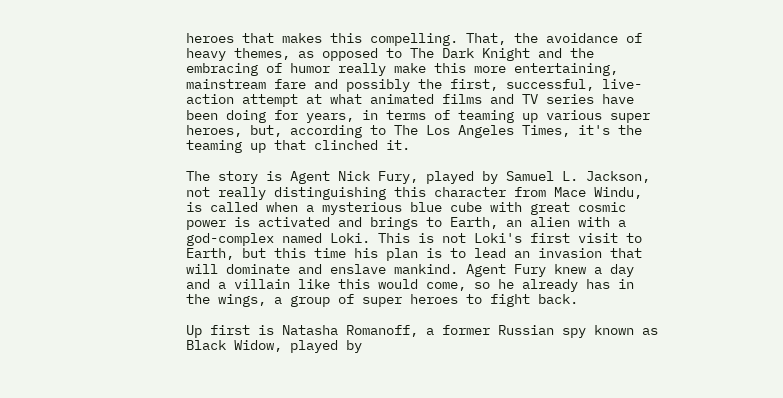heroes that makes this compelling. That, the avoidance of heavy themes, as opposed to The Dark Knight and the embracing of humor really make this more entertaining, mainstream fare and possibly the first, successful, live-action attempt at what animated films and TV series have been doing for years, in terms of teaming up various super heroes, but, according to The Los Angeles Times, it's the teaming up that clinched it.

The story is Agent Nick Fury, played by Samuel L. Jackson, not really distinguishing this character from Mace Windu, is called when a mysterious blue cube with great cosmic power is activated and brings to Earth, an alien with a god-complex named Loki. This is not Loki's first visit to Earth, but this time his plan is to lead an invasion that will dominate and enslave mankind. Agent Fury knew a day and a villain like this would come, so he already has in the wings, a group of super heroes to fight back.

Up first is Natasha Romanoff, a former Russian spy known as Black Widow, played by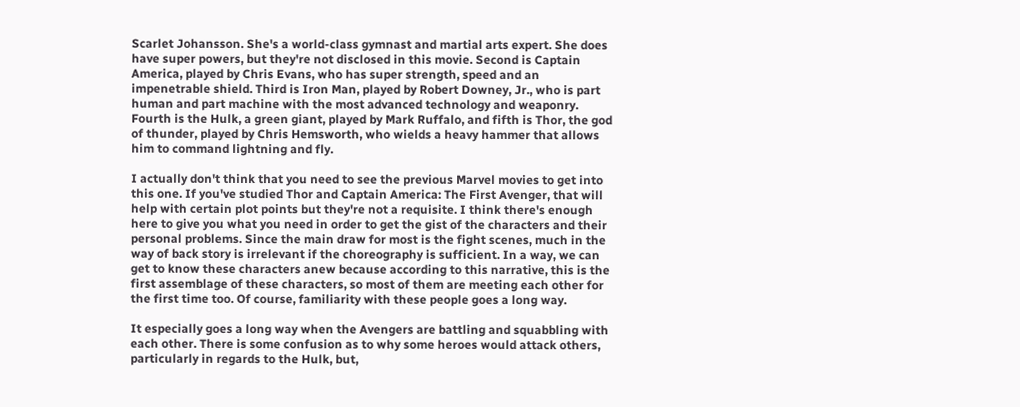Scarlet Johansson. She's a world-class gymnast and martial arts expert. She does have super powers, but they're not disclosed in this movie. Second is Captain America, played by Chris Evans, who has super strength, speed and an impenetrable shield. Third is Iron Man, played by Robert Downey, Jr., who is part human and part machine with the most advanced technology and weaponry. Fourth is the Hulk, a green giant, played by Mark Ruffalo, and fifth is Thor, the god of thunder, played by Chris Hemsworth, who wields a heavy hammer that allows him to command lightning and fly.

I actually don't think that you need to see the previous Marvel movies to get into this one. If you've studied Thor and Captain America: The First Avenger, that will help with certain plot points but they're not a requisite. I think there's enough here to give you what you need in order to get the gist of the characters and their personal problems. Since the main draw for most is the fight scenes, much in the way of back story is irrelevant if the choreography is sufficient. In a way, we can get to know these characters anew because according to this narrative, this is the first assemblage of these characters, so most of them are meeting each other for the first time too. Of course, familiarity with these people goes a long way.

It especially goes a long way when the Avengers are battling and squabbling with each other. There is some confusion as to why some heroes would attack others, particularly in regards to the Hulk, but,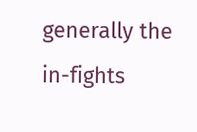generally the in-fights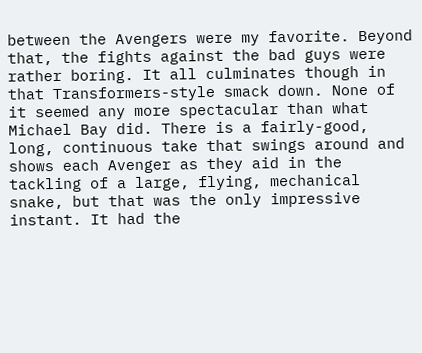between the Avengers were my favorite. Beyond that, the fights against the bad guys were rather boring. It all culminates though in that Transformers-style smack down. None of it seemed any more spectacular than what Michael Bay did. There is a fairly-good, long, continuous take that swings around and shows each Avenger as they aid in the tackling of a large, flying, mechanical snake, but that was the only impressive instant. It had the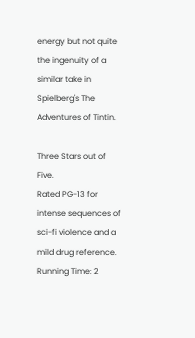energy but not quite the ingenuity of a similar take in Spielberg's The Adventures of Tintin.

Three Stars out of Five.
Rated PG-13 for intense sequences of sci-fi violence and a mild drug reference.
Running Time: 2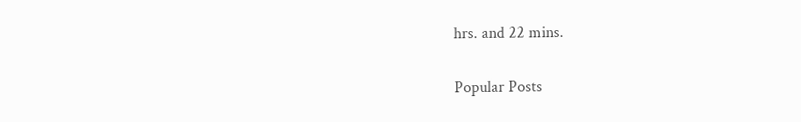hrs. and 22 mins.


Popular Posts